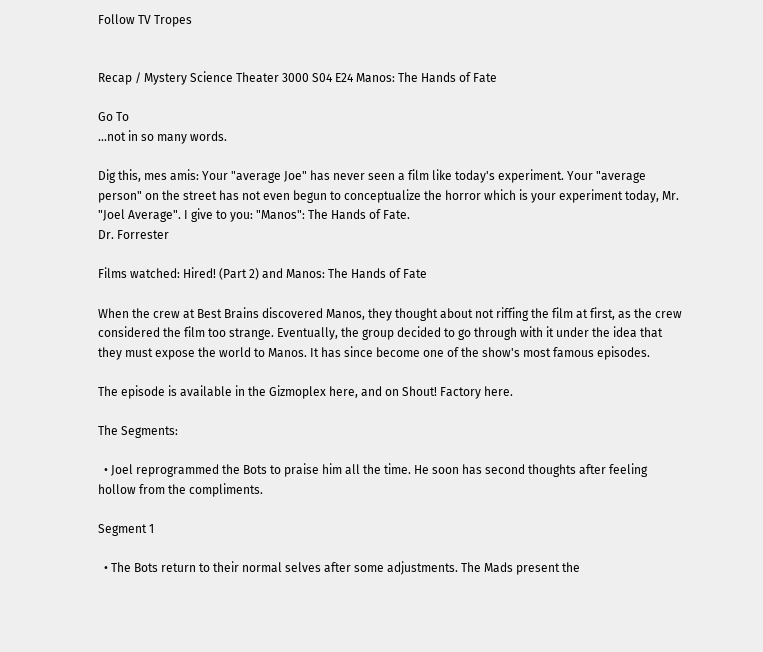Follow TV Tropes


Recap / Mystery Science Theater 3000 S04 E24 Manos: The Hands of Fate

Go To
...not in so many words.

Dig this, mes amis: Your "average Joe" has never seen a film like today's experiment. Your "average person" on the street has not even begun to conceptualize the horror which is your experiment today, Mr. "Joel Average". I give to you: "Manos": The Hands of Fate.
Dr. Forrester

Films watched: Hired! (Part 2) and Manos: The Hands of Fate

When the crew at Best Brains discovered Manos, they thought about not riffing the film at first, as the crew considered the film too strange. Eventually, the group decided to go through with it under the idea that they must expose the world to Manos. It has since become one of the show's most famous episodes.

The episode is available in the Gizmoplex here, and on Shout! Factory here.

The Segments:

  • Joel reprogrammed the Bots to praise him all the time. He soon has second thoughts after feeling hollow from the compliments.

Segment 1

  • The Bots return to their normal selves after some adjustments. The Mads present the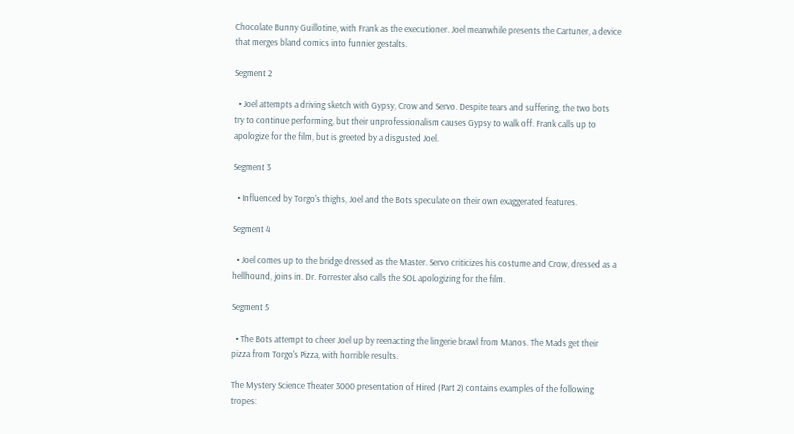Chocolate Bunny Guillotine, with Frank as the executioner. Joel meanwhile presents the Cartuner, a device that merges bland comics into funnier gestalts.

Segment 2

  • Joel attempts a driving sketch with Gypsy, Crow and Servo. Despite tears and suffering, the two bots try to continue performing, but their unprofessionalism causes Gypsy to walk off. Frank calls up to apologize for the film, but is greeted by a disgusted Joel.

Segment 3

  • Influenced by Torgo's thighs, Joel and the Bots speculate on their own exaggerated features.

Segment 4

  • Joel comes up to the bridge dressed as the Master. Servo criticizes his costume and Crow, dressed as a hellhound, joins in. Dr. Forrester also calls the SOL apologizing for the film.

Segment 5

  • The Bots attempt to cheer Joel up by reenacting the lingerie brawl from Manos. The Mads get their pizza from Torgo's Pizza, with horrible results.

The Mystery Science Theater 3000 presentation of Hired (Part 2) contains examples of the following tropes: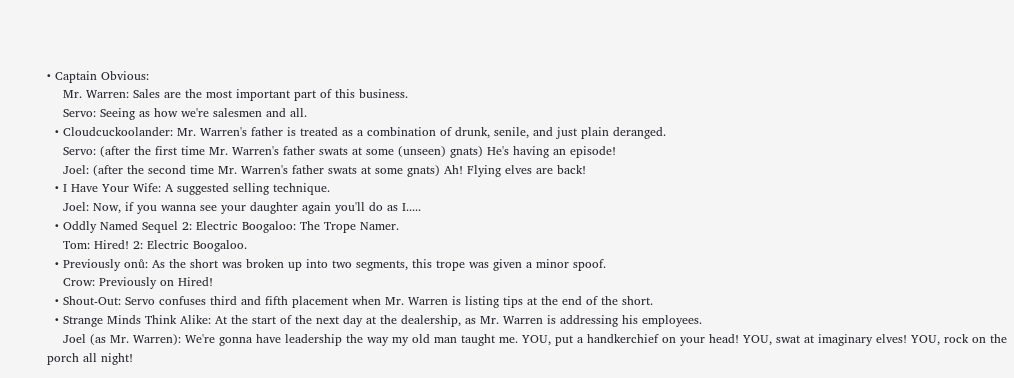• Captain Obvious:
    Mr. Warren: Sales are the most important part of this business.
    Servo: Seeing as how we're salesmen and all.
  • Cloudcuckoolander: Mr. Warren's father is treated as a combination of drunk, senile, and just plain deranged.
    Servo: (after the first time Mr. Warren's father swats at some (unseen) gnats) He's having an episode!
    Joel: (after the second time Mr. Warren's father swats at some gnats) Ah! Flying elves are back!
  • I Have Your Wife: A suggested selling technique.
    Joel: Now, if you wanna see your daughter again you'll do as I.....
  • Oddly Named Sequel 2: Electric Boogaloo: The Trope Namer.
    Tom: Hired! 2: Electric Boogaloo.
  • Previously onů: As the short was broken up into two segments, this trope was given a minor spoof.
    Crow: Previously on Hired!
  • Shout-Out: Servo confuses third and fifth placement when Mr. Warren is listing tips at the end of the short.
  • Strange Minds Think Alike: At the start of the next day at the dealership, as Mr. Warren is addressing his employees.
    Joel (as Mr. Warren): We're gonna have leadership the way my old man taught me. YOU, put a handkerchief on your head! YOU, swat at imaginary elves! YOU, rock on the porch all night!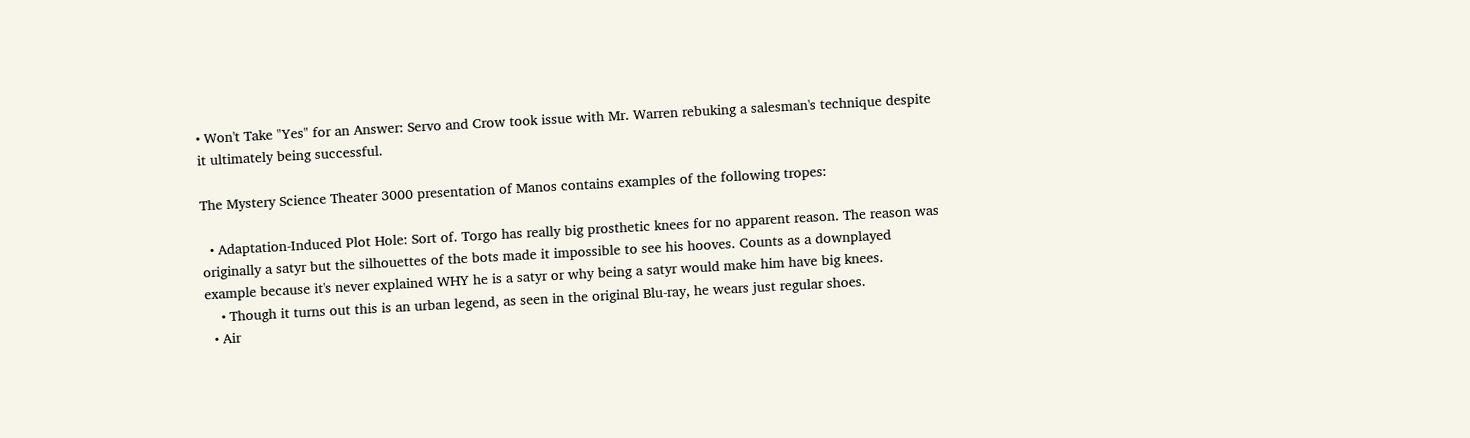• Won't Take "Yes" for an Answer: Servo and Crow took issue with Mr. Warren rebuking a salesman's technique despite it ultimately being successful.

The Mystery Science Theater 3000 presentation of Manos contains examples of the following tropes:

  • Adaptation-Induced Plot Hole: Sort of. Torgo has really big prosthetic knees for no apparent reason. The reason was originally a satyr but the silhouettes of the bots made it impossible to see his hooves. Counts as a downplayed example because it's never explained WHY he is a satyr or why being a satyr would make him have big knees.
    • Though it turns out this is an urban legend, as seen in the original Blu-ray, he wears just regular shoes.
  • Air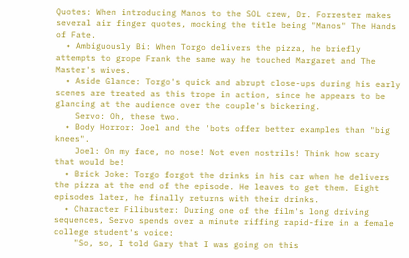Quotes: When introducing Manos to the SOL crew, Dr. Forrester makes several air finger quotes, mocking the title being "Manos" The Hands of Fate.
  • Ambiguously Bi: When Torgo delivers the pizza, he briefly attempts to grope Frank the same way he touched Margaret and The Master's wives.
  • Aside Glance: Torgo's quick and abrupt close-ups during his early scenes are treated as this trope in action, since he appears to be glancing at the audience over the couple's bickering.
    Servo: Oh, these two.
  • Body Horror: Joel and the 'bots offer better examples than "big knees".
    Joel: On my face, no nose! Not even nostrils! Think how scary that would be!
  • Brick Joke: Torgo forgot the drinks in his car when he delivers the pizza at the end of the episode. He leaves to get them. Eight episodes later, he finally returns with their drinks.
  • Character Filibuster: During one of the film's long driving sequences, Servo spends over a minute riffing rapid-fire in a female college student's voice:
    "So, so, I told Gary that I was going on this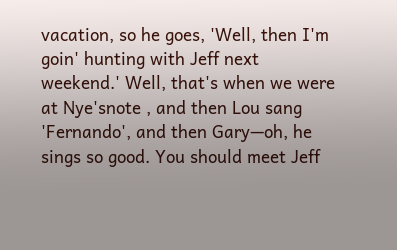vacation, so he goes, 'Well, then I'm goin' hunting with Jeff next weekend.' Well, that's when we were at Nye'snote , and then Lou sang 'Fernando', and then Gary—oh, he sings so good. You should meet Jeff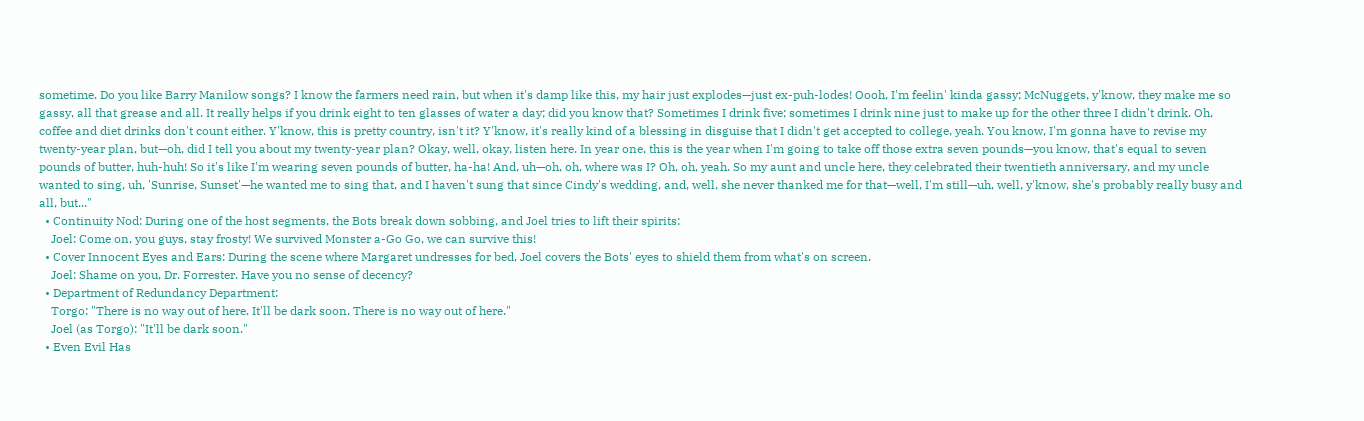sometime. Do you like Barry Manilow songs? I know the farmers need rain, but when it's damp like this, my hair just explodes—just ex-puh-lodes! Oooh, I'm feelin' kinda gassy; McNuggets, y'know, they make me so gassy, all that grease and all. It really helps if you drink eight to ten glasses of water a day; did you know that? Sometimes I drink five; sometimes I drink nine just to make up for the other three I didn't drink. Oh, coffee and diet drinks don't count either. Y'know, this is pretty country, isn't it? Y'know, it's really kind of a blessing in disguise that I didn't get accepted to college, yeah. You know, I'm gonna have to revise my twenty-year plan, but—oh, did I tell you about my twenty-year plan? Okay, well, okay, listen here. In year one, this is the year when I'm going to take off those extra seven pounds—you know, that's equal to seven pounds of butter, huh-huh! So it's like I'm wearing seven pounds of butter, ha-ha! And, uh—oh, oh, where was I? Oh, oh, yeah. So my aunt and uncle here, they celebrated their twentieth anniversary, and my uncle wanted to sing, uh, 'Sunrise, Sunset'—he wanted me to sing that, and I haven't sung that since Cindy's wedding, and, well, she never thanked me for that—well, I'm still—uh, well, y'know, she's probably really busy and all, but..."
  • Continuity Nod: During one of the host segments, the Bots break down sobbing, and Joel tries to lift their spirits:
    Joel: Come on, you guys, stay frosty! We survived Monster a-Go Go, we can survive this!
  • Cover Innocent Eyes and Ears: During the scene where Margaret undresses for bed, Joel covers the Bots' eyes to shield them from what's on screen.
    Joel: Shame on you, Dr. Forrester. Have you no sense of decency?
  • Department of Redundancy Department:
    Torgo: "There is no way out of here. It'll be dark soon. There is no way out of here."
    Joel (as Torgo): "It'll be dark soon."
  • Even Evil Has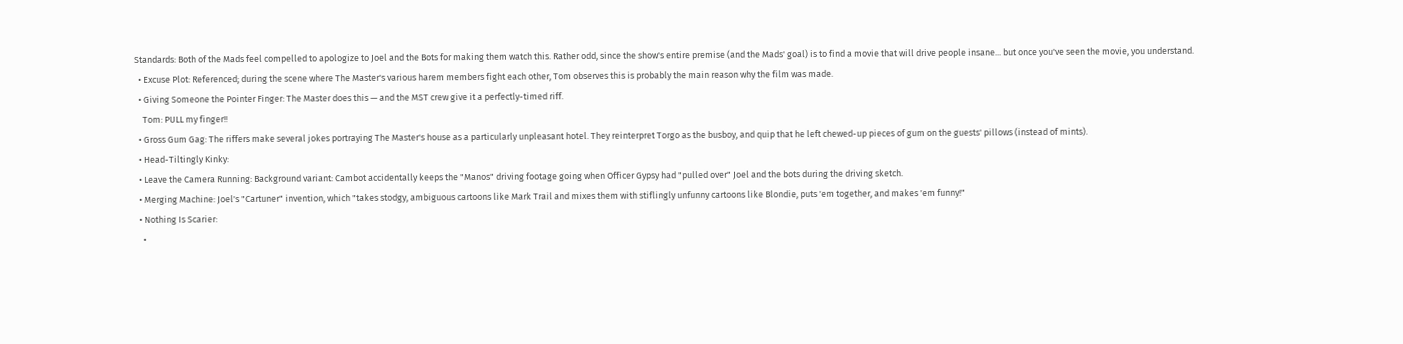Standards: Both of the Mads feel compelled to apologize to Joel and the Bots for making them watch this. Rather odd, since the show's entire premise (and the Mads' goal) is to find a movie that will drive people insane... but once you've seen the movie, you understand.
  • Excuse Plot: Referenced; during the scene where The Master's various harem members fight each other, Tom observes this is probably the main reason why the film was made.
  • Giving Someone the Pointer Finger: The Master does this — and the MST crew give it a perfectly-timed riff.
    Tom: PULL my finger!!
  • Gross Gum Gag: The riffers make several jokes portraying The Master's house as a particularly unpleasant hotel. They reinterpret Torgo as the busboy, and quip that he left chewed-up pieces of gum on the guests' pillows (instead of mints).
  • Head-Tiltingly Kinky:
  • Leave the Camera Running: Background variant: Cambot accidentally keeps the "Manos" driving footage going when Officer Gypsy had "pulled over" Joel and the bots during the driving sketch.
  • Merging Machine: Joel's "Cartuner" invention, which "takes stodgy, ambiguous cartoons like Mark Trail and mixes them with stiflingly unfunny cartoons like Blondie, puts 'em together, and makes 'em funny!"
  • Nothing Is Scarier:
    •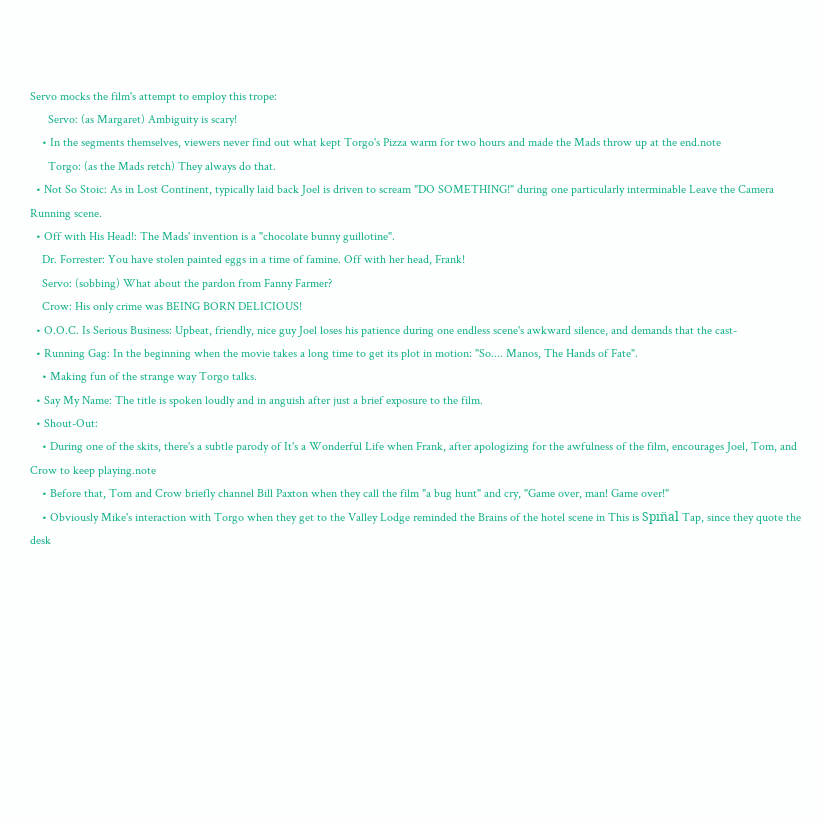Servo mocks the film's attempt to employ this trope:
      Servo: (as Margaret) Ambiguity is scary!
    • In the segments themselves, viewers never find out what kept Torgo's Pizza warm for two hours and made the Mads throw up at the end.note
      Torgo: (as the Mads retch) They always do that.
  • Not So Stoic: As in Lost Continent, typically laid back Joel is driven to scream "DO SOMETHING!" during one particularly interminable Leave the Camera Running scene.
  • Off with His Head!: The Mads' invention is a "chocolate bunny guillotine".
    Dr. Forrester: You have stolen painted eggs in a time of famine. Off with her head, Frank!
    Servo: (sobbing) What about the pardon from Fanny Farmer?
    Crow: His only crime was BEING BORN DELICIOUS!
  • O.O.C. Is Serious Business: Upbeat, friendly, nice guy Joel loses his patience during one endless scene's awkward silence, and demands that the cast-
  • Running Gag: In the beginning when the movie takes a long time to get its plot in motion: "So.... Manos, The Hands of Fate".
    • Making fun of the strange way Torgo talks.
  • Say My Name: The title is spoken loudly and in anguish after just a brief exposure to the film.
  • Shout-Out:
    • During one of the skits, there's a subtle parody of It's a Wonderful Life when Frank, after apologizing for the awfulness of the film, encourages Joel, Tom, and Crow to keep playing.note
    • Before that, Tom and Crow briefly channel Bill Paxton when they call the film "a bug hunt" and cry, "Game over, man! Game over!"
    • Obviously Mike's interaction with Torgo when they get to the Valley Lodge reminded the Brains of the hotel scene in This is Spın̈al Tap, since they quote the desk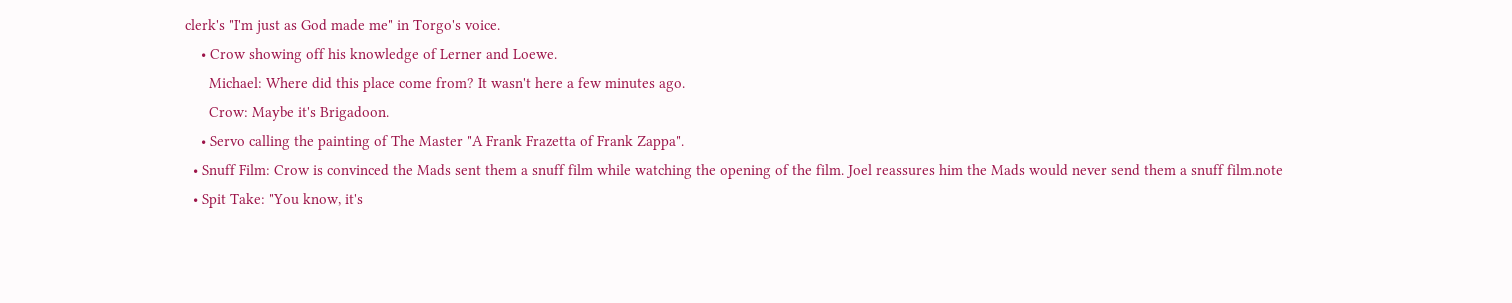clerk's "I'm just as God made me" in Torgo's voice.
    • Crow showing off his knowledge of Lerner and Loewe.
      Michael: Where did this place come from? It wasn't here a few minutes ago.
      Crow: Maybe it's Brigadoon.
    • Servo calling the painting of The Master "A Frank Frazetta of Frank Zappa".
  • Snuff Film: Crow is convinced the Mads sent them a snuff film while watching the opening of the film. Joel reassures him the Mads would never send them a snuff film.note
  • Spit Take: "You know, it's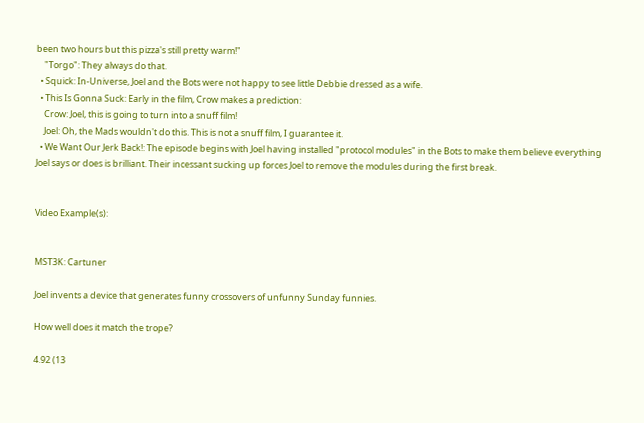been two hours but this pizza's still pretty warm!"
    "Torgo": They always do that.
  • Squick: In-Universe, Joel and the Bots were not happy to see little Debbie dressed as a wife.
  • This Is Gonna Suck: Early in the film, Crow makes a prediction:
    Crow: Joel, this is going to turn into a snuff film!
    Joel: Oh, the Mads wouldn't do this. This is not a snuff film, I guarantee it.
  • We Want Our Jerk Back!: The episode begins with Joel having installed "protocol modules" in the Bots to make them believe everything Joel says or does is brilliant. Their incessant sucking up forces Joel to remove the modules during the first break.


Video Example(s):


MST3K: Cartuner

Joel invents a device that generates funny crossovers of unfunny Sunday funnies.

How well does it match the trope?

4.92 (13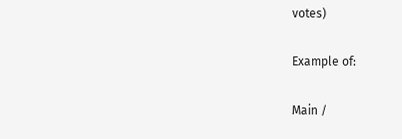votes)

Example of:

Main /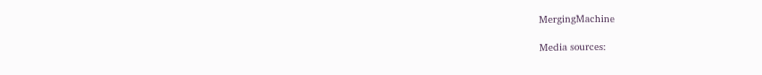MergingMachine

Media sources: